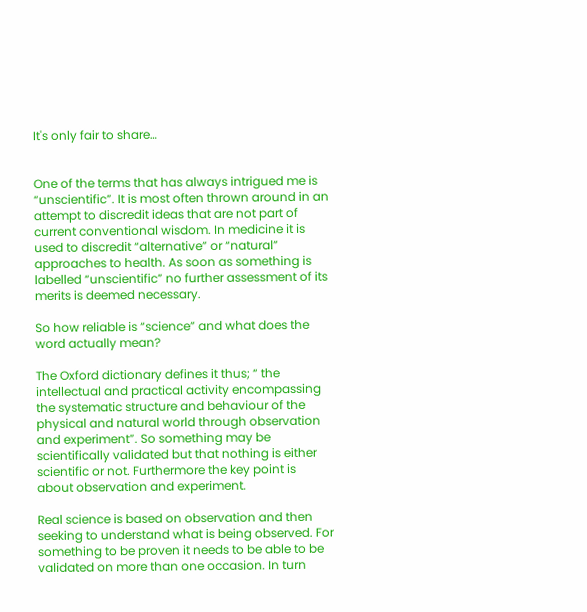It's only fair to share…


One of the terms that has always intrigued me is “unscientific”. It is most often thrown around in an attempt to discredit ideas that are not part of current conventional wisdom. In medicine it is used to discredit “alternative” or “natural” approaches to health. As soon as something is labelled “unscientific” no further assessment of its merits is deemed necessary.

So how reliable is “science” and what does the word actually mean?

The Oxford dictionary defines it thus; “ the intellectual and practical activity encompassing the systematic structure and behaviour of the physical and natural world through observation and experiment”. So something may be scientifically validated but that nothing is either scientific or not. Furthermore the key point is about observation and experiment.

Real science is based on observation and then seeking to understand what is being observed. For something to be proven it needs to be able to be validated on more than one occasion. In turn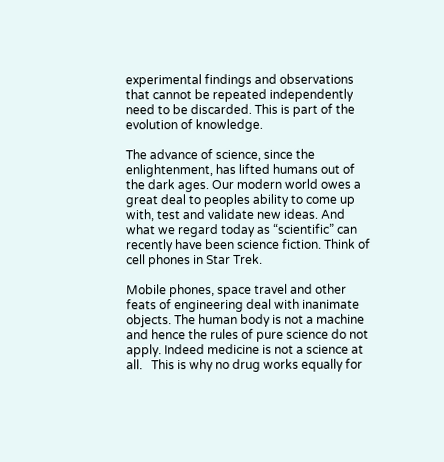experimental findings and observations that cannot be repeated independently need to be discarded. This is part of the evolution of knowledge.

The advance of science, since the enlightenment, has lifted humans out of the dark ages. Our modern world owes a great deal to peoples ability to come up with, test and validate new ideas. And what we regard today as “scientific” can recently have been science fiction. Think of cell phones in Star Trek.

Mobile phones, space travel and other feats of engineering deal with inanimate objects. The human body is not a machine and hence the rules of pure science do not apply. Indeed medicine is not a science at all.   This is why no drug works equally for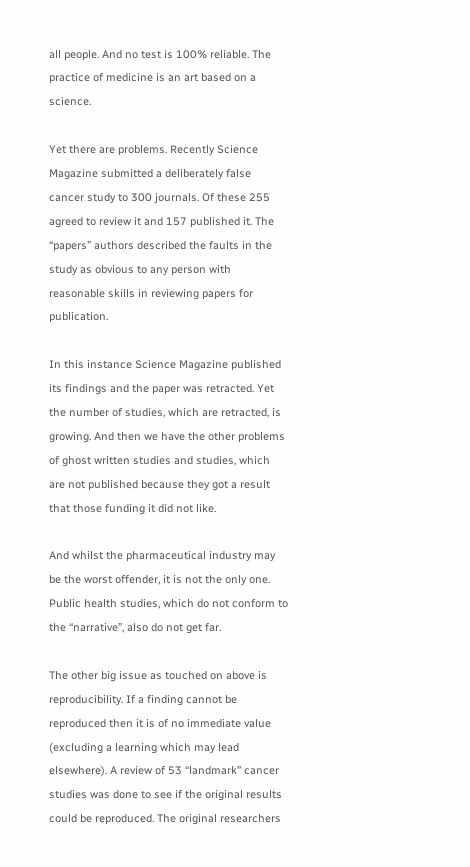all people. And no test is 100% reliable. The practice of medicine is an art based on a science.

Yet there are problems. Recently Science Magazine submitted a deliberately false cancer study to 300 journals. Of these 255 agreed to review it and 157 published it. The “papers” authors described the faults in the study as obvious to any person with reasonable skills in reviewing papers for publication.

In this instance Science Magazine published its findings and the paper was retracted. Yet the number of studies, which are retracted, is growing. And then we have the other problems of ghost written studies and studies, which are not published because they got a result that those funding it did not like.

And whilst the pharmaceutical industry may be the worst offender, it is not the only one. Public health studies, which do not conform to the “narrative”, also do not get far.

The other big issue as touched on above is reproducibility. If a finding cannot be reproduced then it is of no immediate value (excluding a learning which may lead elsewhere). A review of 53 “landmark” cancer studies was done to see if the original results could be reproduced. The original researchers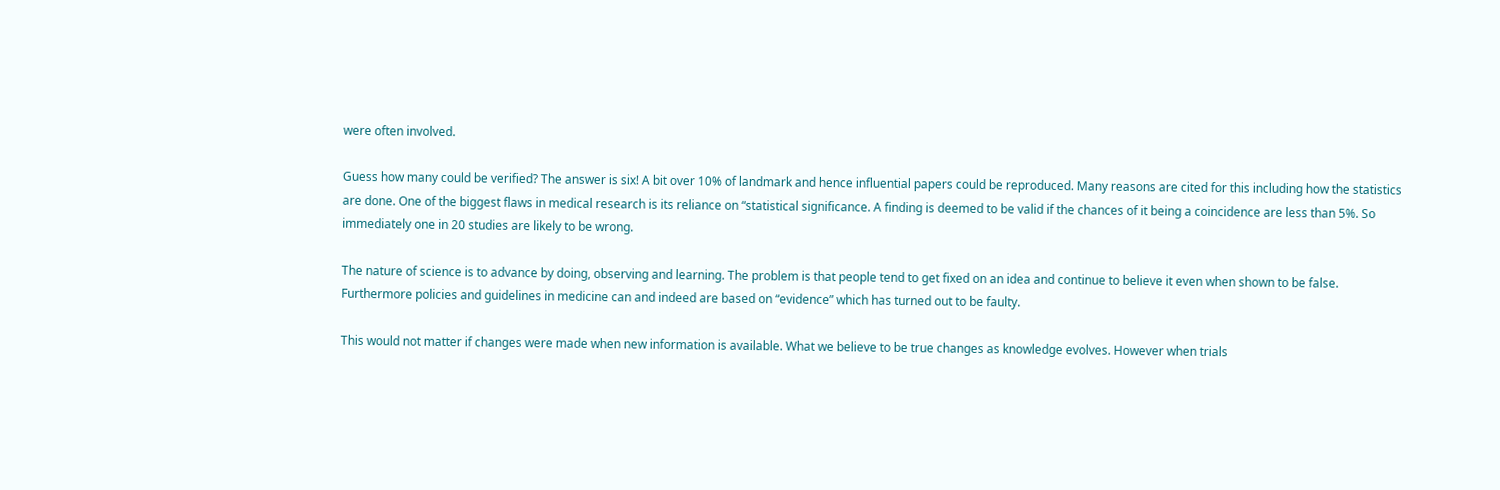were often involved.

Guess how many could be verified? The answer is six! A bit over 10% of landmark and hence influential papers could be reproduced. Many reasons are cited for this including how the statistics are done. One of the biggest flaws in medical research is its reliance on “statistical significance. A finding is deemed to be valid if the chances of it being a coincidence are less than 5%. So immediately one in 20 studies are likely to be wrong.

The nature of science is to advance by doing, observing and learning. The problem is that people tend to get fixed on an idea and continue to believe it even when shown to be false. Furthermore policies and guidelines in medicine can and indeed are based on “evidence” which has turned out to be faulty.

This would not matter if changes were made when new information is available. What we believe to be true changes as knowledge evolves. However when trials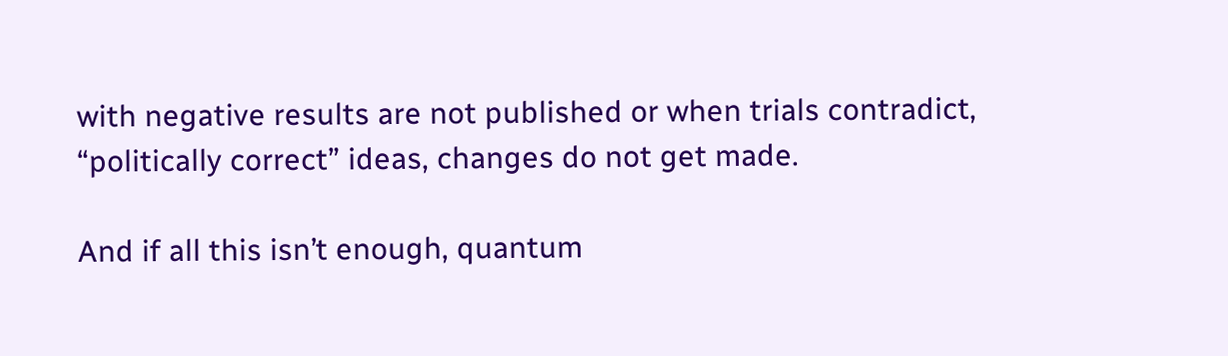with negative results are not published or when trials contradict, “politically correct” ideas, changes do not get made.

And if all this isn’t enough, quantum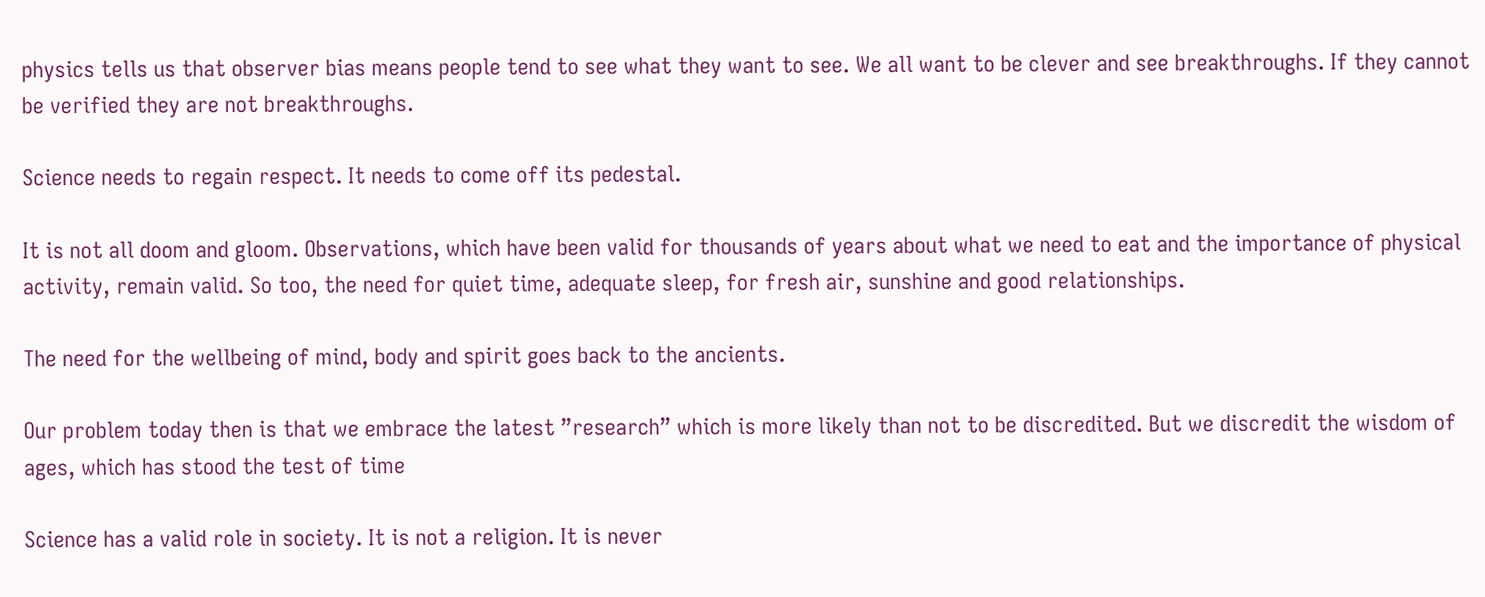physics tells us that observer bias means people tend to see what they want to see. We all want to be clever and see breakthroughs. If they cannot be verified they are not breakthroughs.

Science needs to regain respect. It needs to come off its pedestal.

It is not all doom and gloom. Observations, which have been valid for thousands of years about what we need to eat and the importance of physical activity, remain valid. So too, the need for quiet time, adequate sleep, for fresh air, sunshine and good relationships.

The need for the wellbeing of mind, body and spirit goes back to the ancients.

Our problem today then is that we embrace the latest ”research” which is more likely than not to be discredited. But we discredit the wisdom of ages, which has stood the test of time

Science has a valid role in society. It is not a religion. It is never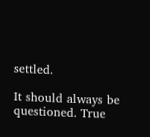settled.

It should always be questioned. True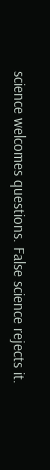science welcomes questions. False science rejects it.